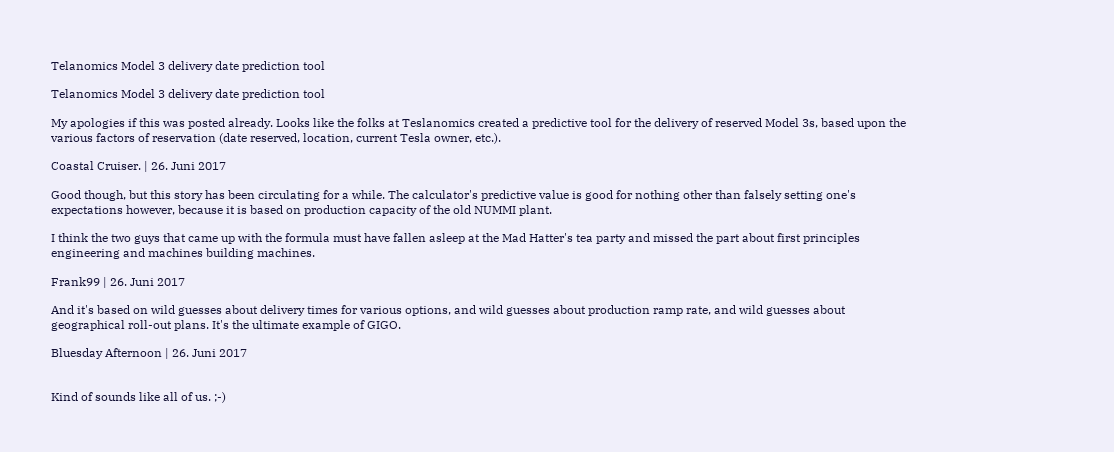Telanomics Model 3 delivery date prediction tool

Telanomics Model 3 delivery date prediction tool

My apologies if this was posted already. Looks like the folks at Teslanomics created a predictive tool for the delivery of reserved Model 3s, based upon the various factors of reservation (date reserved, location, current Tesla owner, etc.).

Coastal Cruiser. | 26. Juni 2017

Good though, but this story has been circulating for a while. The calculator's predictive value is good for nothing other than falsely setting one's expectations however, because it is based on production capacity of the old NUMMI plant.

I think the two guys that came up with the formula must have fallen asleep at the Mad Hatter's tea party and missed the part about first principles engineering and machines building machines.

Frank99 | 26. Juni 2017

And it's based on wild guesses about delivery times for various options, and wild guesses about production ramp rate, and wild guesses about geographical roll-out plans. It's the ultimate example of GIGO.

Bluesday Afternoon | 26. Juni 2017


Kind of sounds like all of us. ;-)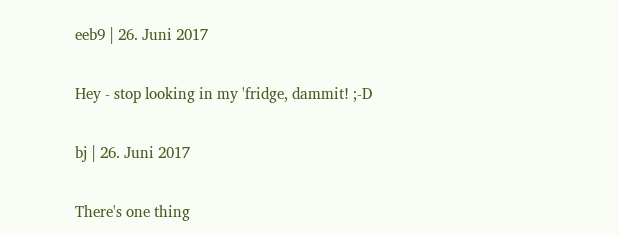eeb9 | 26. Juni 2017

Hey - stop looking in my 'fridge, dammit! ;-D

bj | 26. Juni 2017

There's one thing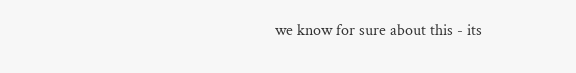we know for sure about this - its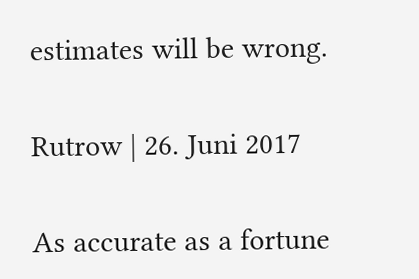estimates will be wrong.

Rutrow | 26. Juni 2017

As accurate as a fortune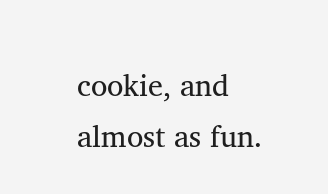cookie, and almost as fun.